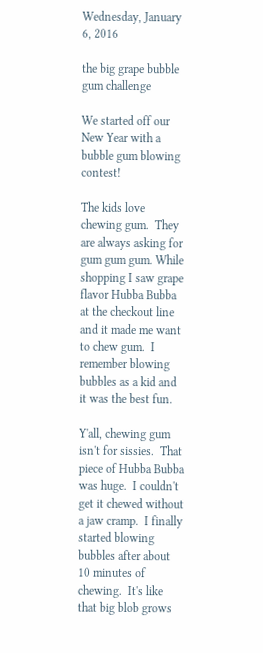Wednesday, January 6, 2016

the big grape bubble gum challenge

We started off our New Year with a bubble gum blowing contest!

The kids love chewing gum.  They are always asking for gum gum gum. While shopping I saw grape flavor Hubba Bubba at the checkout line and it made me want to chew gum.  I remember blowing bubbles as a kid and it was the best fun.

Y'all, chewing gum isn't for sissies.  That piece of Hubba Bubba was huge.  I couldn't get it chewed without a jaw cramp.  I finally started blowing bubbles after about 10 minutes of chewing.  It's like that big blob grows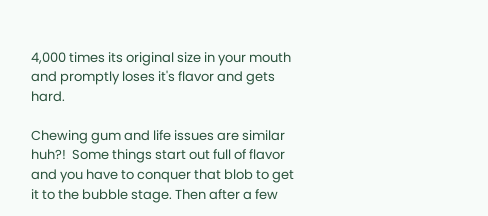4,000 times its original size in your mouth and promptly loses it's flavor and gets hard.

Chewing gum and life issues are similar huh?!  Some things start out full of flavor and you have to conquer that blob to get it to the bubble stage. Then after a few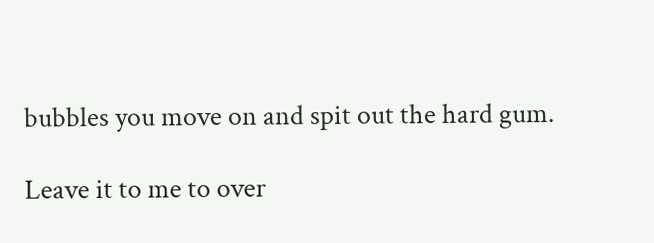bubbles you move on and spit out the hard gum.

Leave it to me to over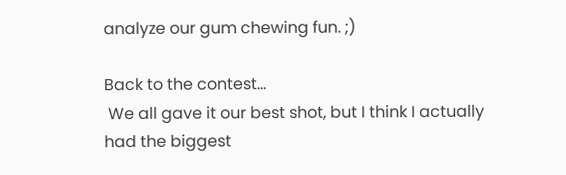analyze our gum chewing fun. ;)

Back to the contest...
 We all gave it our best shot, but I think I actually had the biggest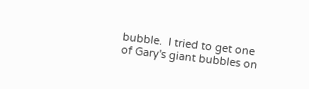bubble.  I tried to get one of Gary's giant bubbles on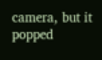camera, but it popped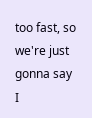too fast, so we're just gonna say I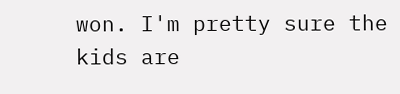won. I'm pretty sure the kids are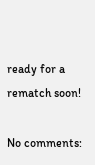ready for a rematch soon!

No comments: